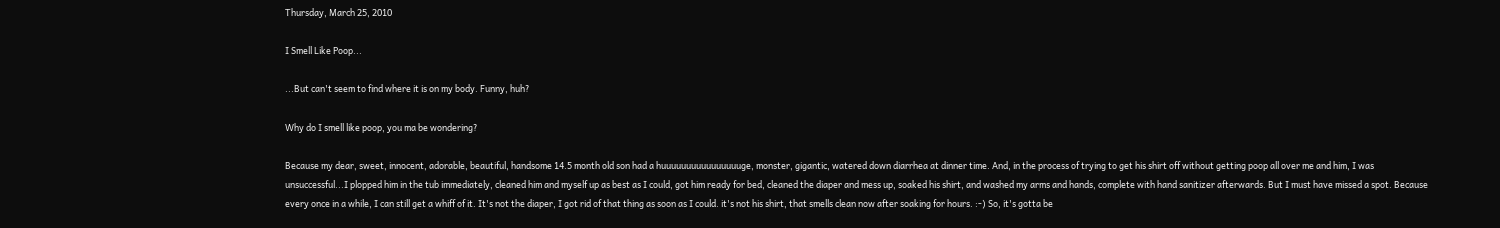Thursday, March 25, 2010

I Smell Like Poop...

...But can't seem to find where it is on my body. Funny, huh?

Why do I smell like poop, you ma be wondering?

Because my dear, sweet, innocent, adorable, beautiful, handsome 14.5 month old son had a huuuuuuuuuuuuuuuuge, monster, gigantic, watered down diarrhea at dinner time. And, in the process of trying to get his shirt off without getting poop all over me and him, I was unsuccessful...I plopped him in the tub immediately, cleaned him and myself up as best as I could, got him ready for bed, cleaned the diaper and mess up, soaked his shirt, and washed my arms and hands, complete with hand sanitizer afterwards. But I must have missed a spot. Because every once in a while, I can still get a whiff of it. It's not the diaper, I got rid of that thing as soon as I could. it's not his shirt, that smells clean now after soaking for hours. :-) So, it's gotta be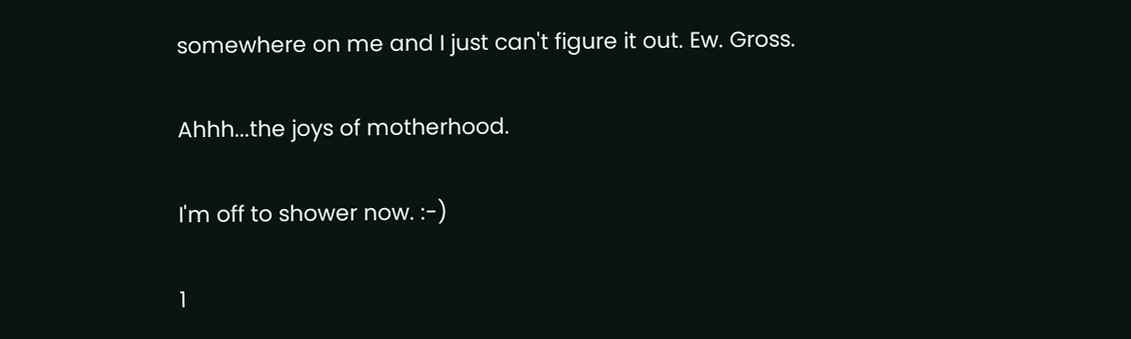somewhere on me and I just can't figure it out. Ew. Gross.

Ahhh...the joys of motherhood.

I'm off to shower now. :-)

1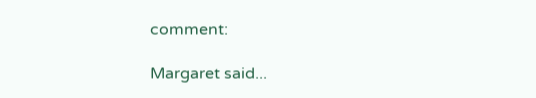comment:

Margaret said...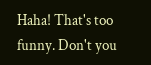Haha! That's too funny. Don't you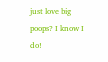just love big poops? I know I do!